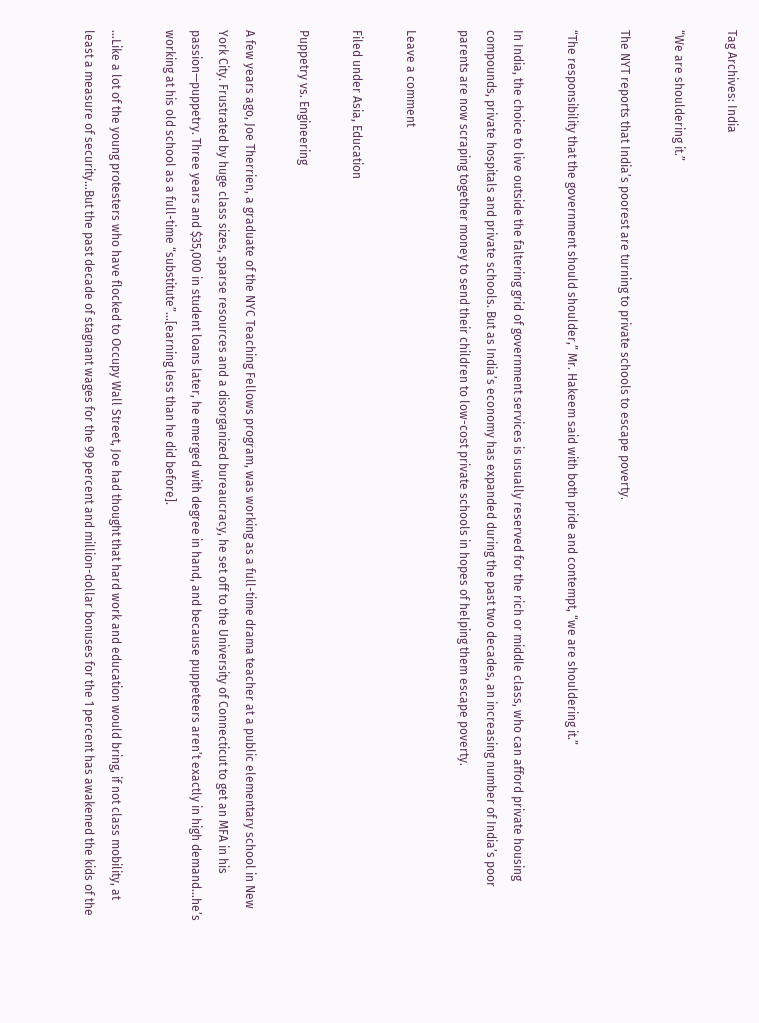Tag Archives: India

“We are shouldering it.”

The NYT reports that India’s poorest are turning to private schools to escape poverty.

“The responsibility that the government should shoulder,” Mr. Hakeem said with both pride and contempt, “we are shouldering it.”

In India, the choice to live outside the faltering grid of government services is usually reserved for the rich or middle class, who can afford private housing compounds, private hospitals and private schools. But as India’s economy has expanded during the past two decades, an increasing number of India’s poor parents are now scraping together money to send their children to low-cost private schools in hopes of helping them escape poverty.

Leave a comment

Filed under Asia, Education

Puppetry vs. Engineering

A few years ago, Joe Therrien, a graduate of the NYC Teaching Fellows program, was working as a full-time drama teacher at a public elementary school in New York City. Frustrated by huge class sizes, sparse resources and a disorganized bureaucracy, he set off to the University of Connecticut to get an MFA in his passion—puppetry. Three years and $35,000 in student loans later, he emerged with degree in hand, and because puppeteers aren’t exactly in high demand…he’s working at his old school as a full-time “substitute”…[earning less than he did before].

…Like a lot of the young protesters who have flocked to Occupy Wall Street, Joe had thought that hard work and education would bring, if not class mobility, at least a measure of security…But the past decade of stagnant wages for the 99 percent and million-dollar bonuses for the 1 percent has awakened the kids of the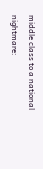middle class to a national nightmare: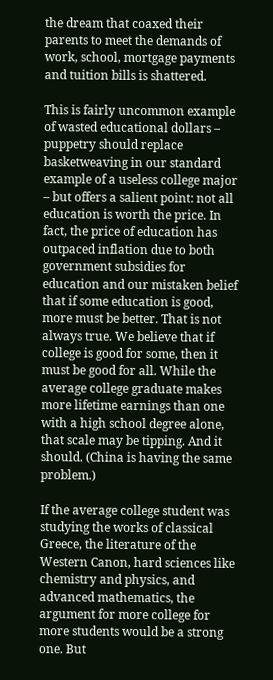the dream that coaxed their parents to meet the demands of work, school, mortgage payments and tuition bills is shattered.

This is fairly uncommon example of wasted educational dollars – puppetry should replace basketweaving in our standard example of a useless college major – but offers a salient point: not all education is worth the price. In fact, the price of education has outpaced inflation due to both government subsidies for education and our mistaken belief that if some education is good, more must be better. That is not always true. We believe that if college is good for some, then it must be good for all. While the average college graduate makes more lifetime earnings than one with a high school degree alone, that scale may be tipping. And it should. (China is having the same problem.)

If the average college student was studying the works of classical Greece, the literature of the Western Canon, hard sciences like chemistry and physics, and advanced mathematics, the argument for more college for more students would be a strong one. But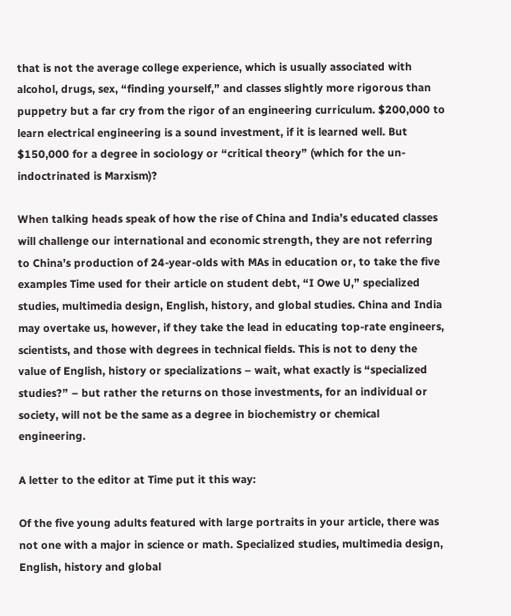that is not the average college experience, which is usually associated with alcohol, drugs, sex, “finding yourself,” and classes slightly more rigorous than puppetry but a far cry from the rigor of an engineering curriculum. $200,000 to learn electrical engineering is a sound investment, if it is learned well. But $150,000 for a degree in sociology or “critical theory” (which for the un-indoctrinated is Marxism)?

When talking heads speak of how the rise of China and India’s educated classes will challenge our international and economic strength, they are not referring to China’s production of 24-year-olds with MAs in education or, to take the five examples Time used for their article on student debt, “I Owe U,” specialized studies, multimedia design, English, history, and global studies. China and India may overtake us, however, if they take the lead in educating top-rate engineers, scientists, and those with degrees in technical fields. This is not to deny the value of English, history or specializations – wait, what exactly is “specialized studies?” – but rather the returns on those investments, for an individual or society, will not be the same as a degree in biochemistry or chemical engineering.

A letter to the editor at Time put it this way:

Of the five young adults featured with large portraits in your article, there was not one with a major in science or math. Specialized studies, multimedia design, English, history and global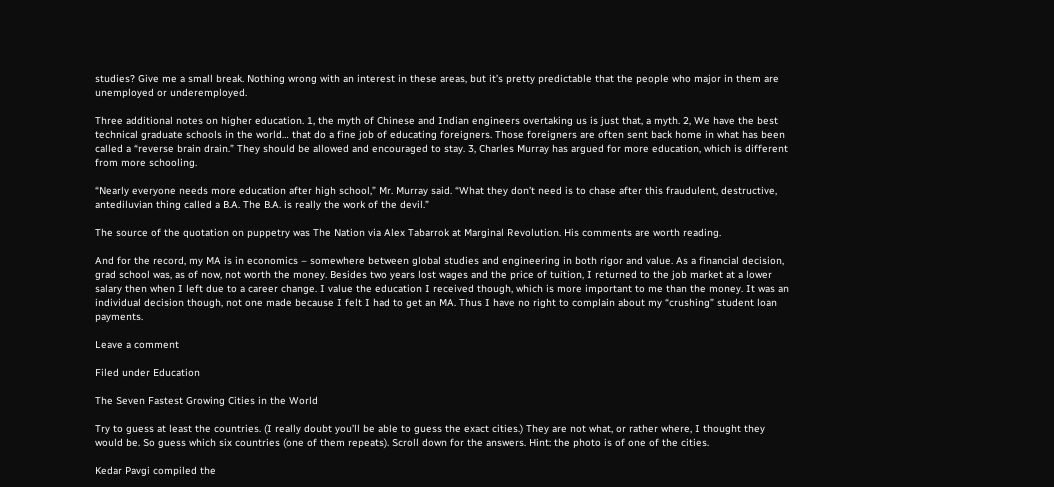studies? Give me a small break. Nothing wrong with an interest in these areas, but it’s pretty predictable that the people who major in them are unemployed or underemployed.

Three additional notes on higher education. 1, the myth of Chinese and Indian engineers overtaking us is just that, a myth. 2, We have the best technical graduate schools in the world… that do a fine job of educating foreigners. Those foreigners are often sent back home in what has been called a “reverse brain drain.” They should be allowed and encouraged to stay. 3, Charles Murray has argued for more education, which is different from more schooling.

“Nearly everyone needs more education after high school,” Mr. Murray said. “What they don’t need is to chase after this fraudulent, destructive, antediluvian thing called a B.A. The B.A. is really the work of the devil.”

The source of the quotation on puppetry was The Nation via Alex Tabarrok at Marginal Revolution. His comments are worth reading.

And for the record, my MA is in economics – somewhere between global studies and engineering in both rigor and value. As a financial decision, grad school was, as of now, not worth the money. Besides two years lost wages and the price of tuition, I returned to the job market at a lower salary then when I left due to a career change. I value the education I received though, which is more important to me than the money. It was an individual decision though, not one made because I felt I had to get an MA. Thus I have no right to complain about my “crushing” student loan payments.

Leave a comment

Filed under Education

The Seven Fastest Growing Cities in the World

Try to guess at least the countries. (I really doubt you’ll be able to guess the exact cities.) They are not what, or rather where, I thought they would be. So guess which six countries (one of them repeats). Scroll down for the answers. Hint: the photo is of one of the cities.

Kedar Pavgi compiled the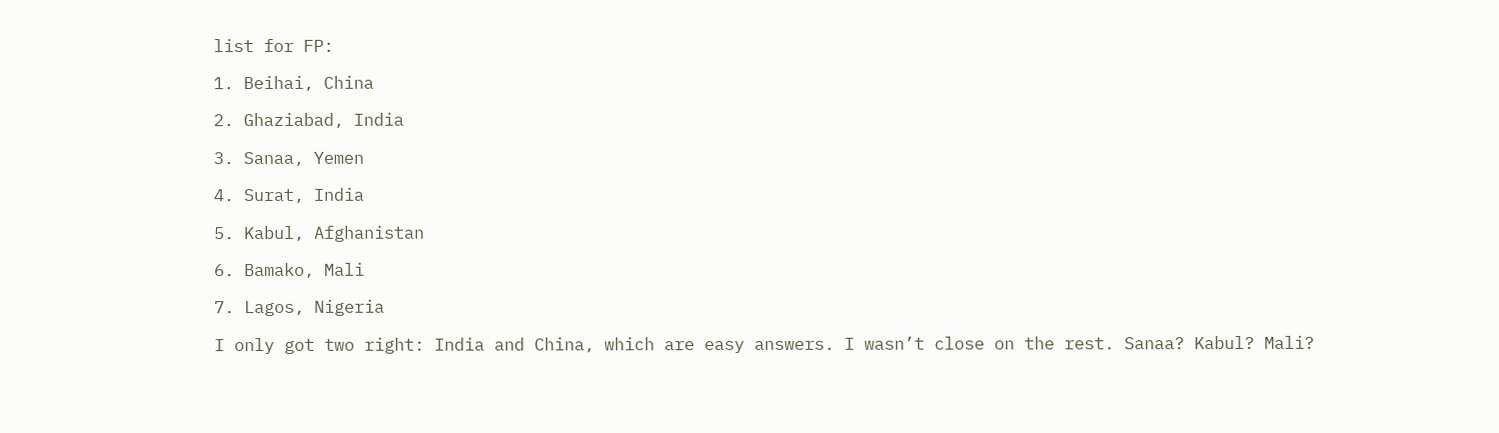list for FP:

1. Beihai, China

2. Ghaziabad, India

3. Sanaa, Yemen

4. Surat, India

5. Kabul, Afghanistan

6. Bamako, Mali

7. Lagos, Nigeria

I only got two right: India and China, which are easy answers. I wasn’t close on the rest. Sanaa? Kabul? Mali?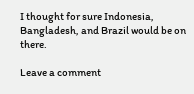I thought for sure Indonesia, Bangladesh, and Brazil would be on there.

Leave a comment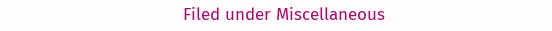Filed under Miscellaneous